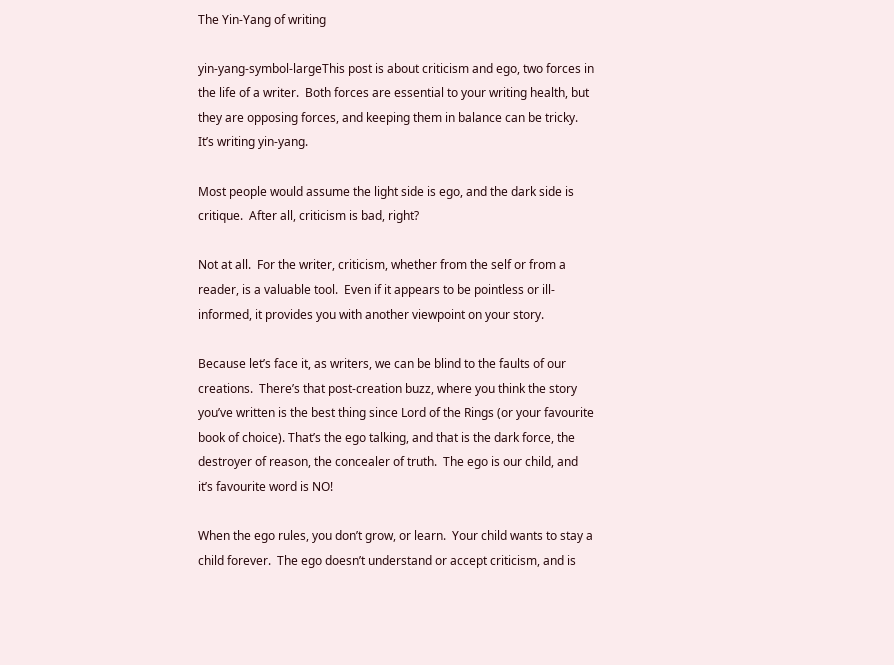The Yin-Yang of writing

yin-yang-symbol-largeThis post is about criticism and ego, two forces in the life of a writer.  Both forces are essential to your writing health, but they are opposing forces, and keeping them in balance can be tricky.  It’s writing yin-yang.

Most people would assume the light side is ego, and the dark side is critique.  After all, criticism is bad, right?

Not at all.  For the writer, criticism, whether from the self or from a reader, is a valuable tool.  Even if it appears to be pointless or ill-informed, it provides you with another viewpoint on your story.

Because let’s face it, as writers, we can be blind to the faults of our creations.  There’s that post-creation buzz, where you think the story you’ve written is the best thing since Lord of the Rings (or your favourite book of choice). That’s the ego talking, and that is the dark force, the destroyer of reason, the concealer of truth.  The ego is our child, and it’s favourite word is NO!

When the ego rules, you don’t grow, or learn.  Your child wants to stay a child forever.  The ego doesn’t understand or accept criticism, and is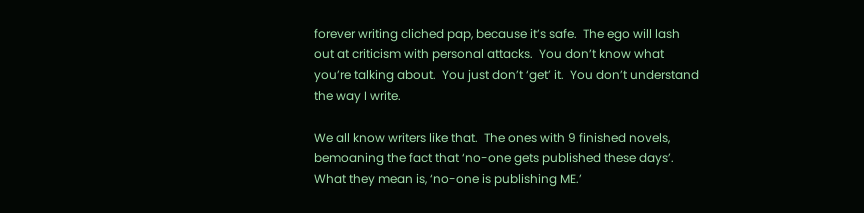forever writing cliched pap, because it’s safe.  The ego will lash out at criticism with personal attacks.  You don’t know what you’re talking about.  You just don’t ‘get’ it.  You don’t understand the way I write.

We all know writers like that.  The ones with 9 finished novels, bemoaning the fact that ‘no-one gets published these days’.  What they mean is, ‘no-one is publishing ME.’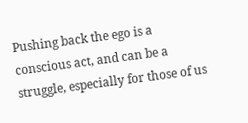Pushing back the ego is a conscious act, and can be a struggle, especially for those of us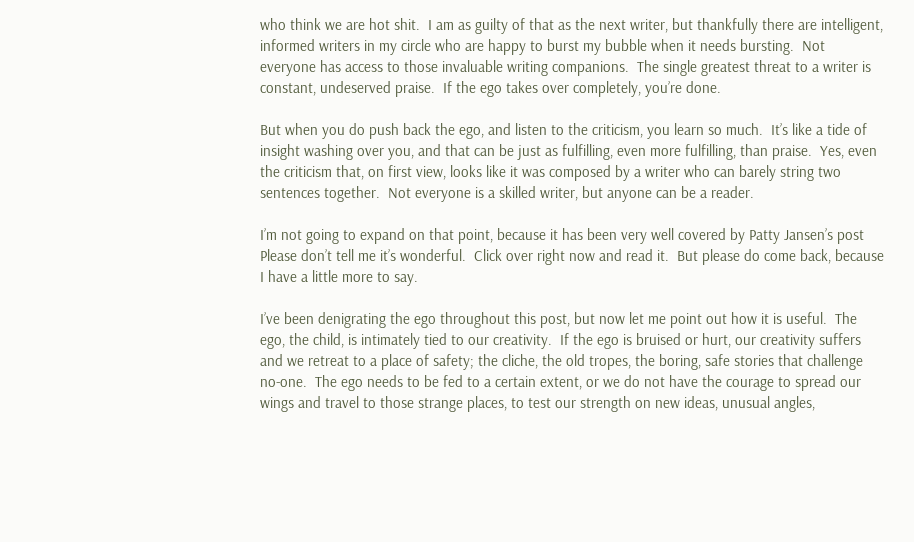who think we are hot shit.  I am as guilty of that as the next writer, but thankfully there are intelligent, informed writers in my circle who are happy to burst my bubble when it needs bursting.  Not everyone has access to those invaluable writing companions.  The single greatest threat to a writer is constant, undeserved praise.  If the ego takes over completely, you’re done.

But when you do push back the ego, and listen to the criticism, you learn so much.  It’s like a tide of insight washing over you, and that can be just as fulfilling, even more fulfilling, than praise.  Yes, even the criticism that, on first view, looks like it was composed by a writer who can barely string two sentences together.  Not everyone is a skilled writer, but anyone can be a reader.

I’m not going to expand on that point, because it has been very well covered by Patty Jansen’s post Please don’t tell me it’s wonderful.  Click over right now and read it.  But please do come back, because I have a little more to say.

I’ve been denigrating the ego throughout this post, but now let me point out how it is useful.  The ego, the child, is intimately tied to our creativity.  If the ego is bruised or hurt, our creativity suffers and we retreat to a place of safety; the cliche, the old tropes, the boring, safe stories that challenge no-one.  The ego needs to be fed to a certain extent, or we do not have the courage to spread our wings and travel to those strange places, to test our strength on new ideas, unusual angles,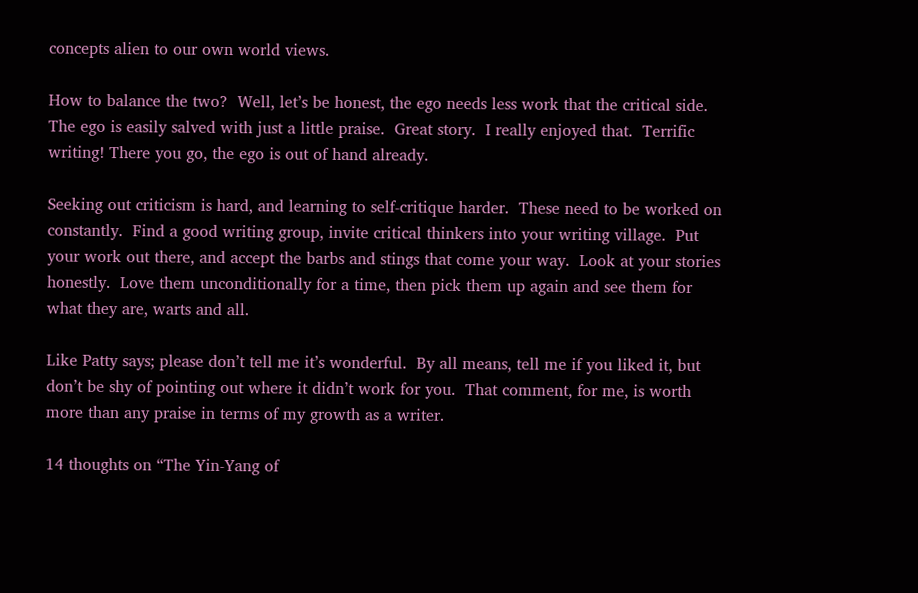concepts alien to our own world views.

How to balance the two?  Well, let’s be honest, the ego needs less work that the critical side.  The ego is easily salved with just a little praise.  Great story.  I really enjoyed that.  Terrific writing! There you go, the ego is out of hand already.

Seeking out criticism is hard, and learning to self-critique harder.  These need to be worked on constantly.  Find a good writing group, invite critical thinkers into your writing village.  Put your work out there, and accept the barbs and stings that come your way.  Look at your stories honestly.  Love them unconditionally for a time, then pick them up again and see them for what they are, warts and all.

Like Patty says; please don’t tell me it’s wonderful.  By all means, tell me if you liked it, but don’t be shy of pointing out where it didn’t work for you.  That comment, for me, is worth more than any praise in terms of my growth as a writer.

14 thoughts on “The Yin-Yang of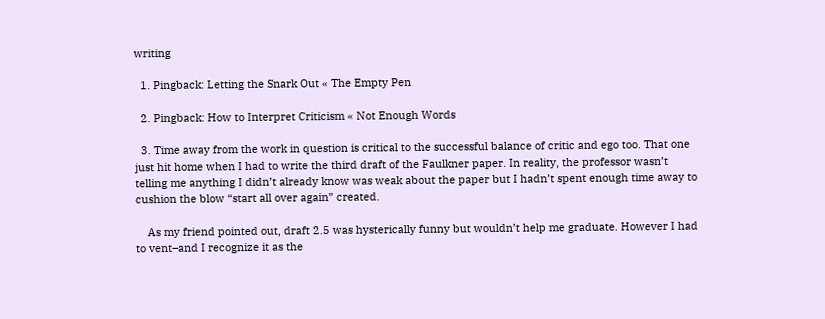writing

  1. Pingback: Letting the Snark Out « The Empty Pen

  2. Pingback: How to Interpret Criticism « Not Enough Words

  3. Time away from the work in question is critical to the successful balance of critic and ego too. That one just hit home when I had to write the third draft of the Faulkner paper. In reality, the professor wasn’t telling me anything I didn’t already know was weak about the paper but I hadn’t spent enough time away to cushion the blow “start all over again” created.

    As my friend pointed out, draft 2.5 was hysterically funny but wouldn’t help me graduate. However I had to vent–and I recognize it as the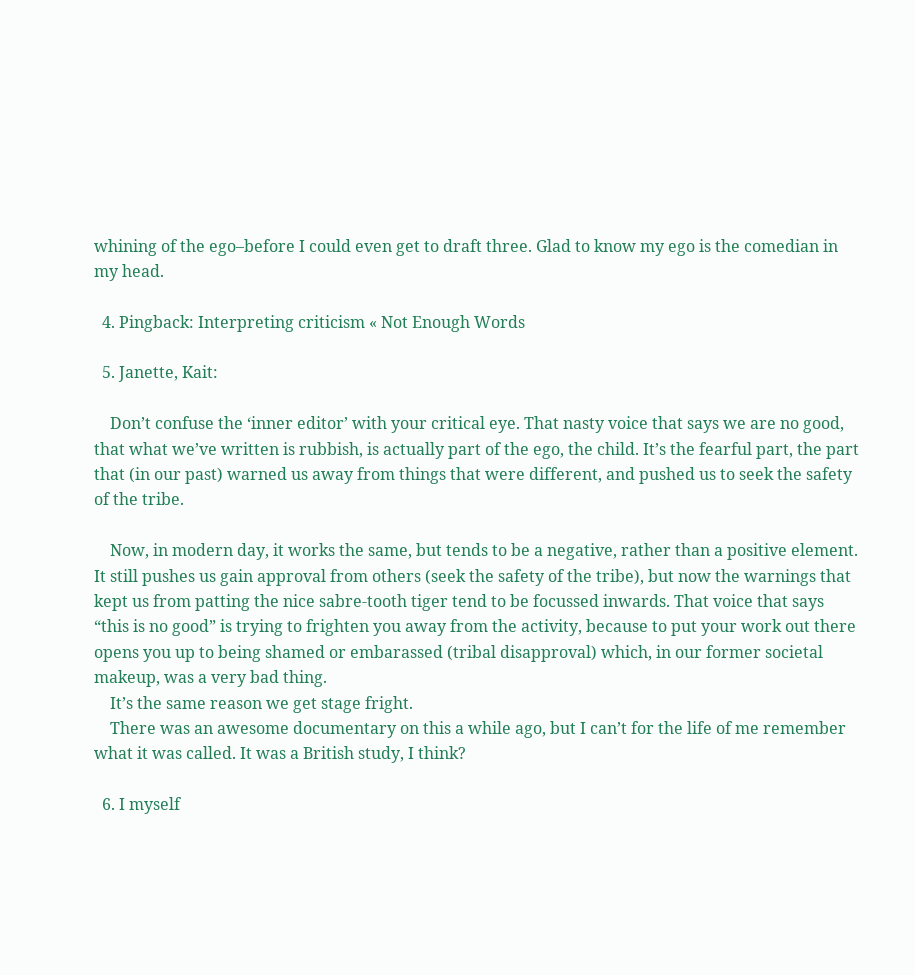whining of the ego–before I could even get to draft three. Glad to know my ego is the comedian in my head.

  4. Pingback: Interpreting criticism « Not Enough Words

  5. Janette, Kait:

    Don’t confuse the ‘inner editor’ with your critical eye. That nasty voice that says we are no good, that what we’ve written is rubbish, is actually part of the ego, the child. It’s the fearful part, the part that (in our past) warned us away from things that were different, and pushed us to seek the safety of the tribe.

    Now, in modern day, it works the same, but tends to be a negative, rather than a positive element. It still pushes us gain approval from others (seek the safety of the tribe), but now the warnings that kept us from patting the nice sabre-tooth tiger tend to be focussed inwards. That voice that says “this is no good” is trying to frighten you away from the activity, because to put your work out there opens you up to being shamed or embarassed (tribal disapproval) which, in our former societal makeup, was a very bad thing.
    It’s the same reason we get stage fright.
    There was an awesome documentary on this a while ago, but I can’t for the life of me remember what it was called. It was a British study, I think?

  6. I myself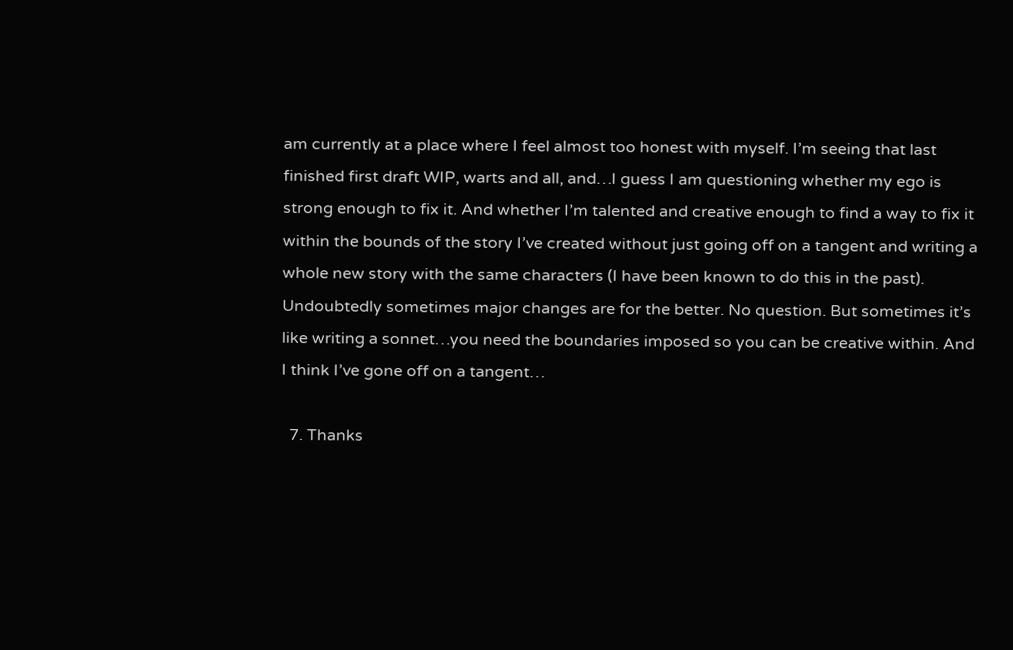am currently at a place where I feel almost too honest with myself. I’m seeing that last finished first draft WIP, warts and all, and…I guess I am questioning whether my ego is strong enough to fix it. And whether I’m talented and creative enough to find a way to fix it within the bounds of the story I’ve created without just going off on a tangent and writing a whole new story with the same characters (I have been known to do this in the past). Undoubtedly sometimes major changes are for the better. No question. But sometimes it’s like writing a sonnet…you need the boundaries imposed so you can be creative within. And I think I’ve gone off on a tangent…

  7. Thanks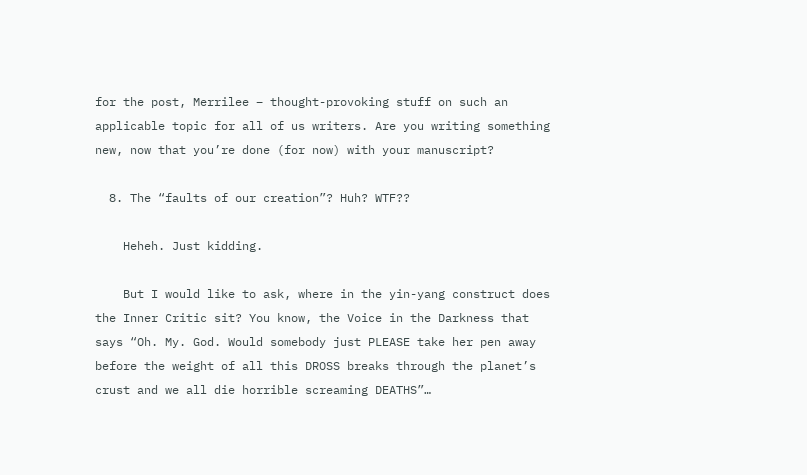for the post, Merrilee – thought-provoking stuff on such an applicable topic for all of us writers. Are you writing something new, now that you’re done (for now) with your manuscript?

  8. The “faults of our creation”? Huh? WTF??

    Heheh. Just kidding.

    But I would like to ask, where in the yin-yang construct does the Inner Critic sit? You know, the Voice in the Darkness that says “Oh. My. God. Would somebody just PLEASE take her pen away before the weight of all this DROSS breaks through the planet’s crust and we all die horrible screaming DEATHS”…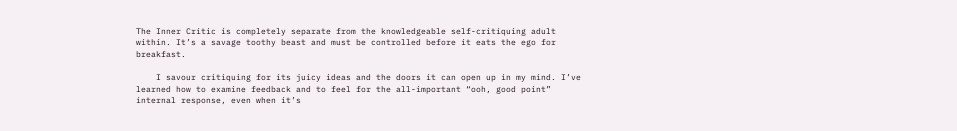The Inner Critic is completely separate from the knowledgeable self-critiquing adult within. It’s a savage toothy beast and must be controlled before it eats the ego for breakfast.

    I savour critiquing for its juicy ideas and the doors it can open up in my mind. I’ve learned how to examine feedback and to feel for the all-important “ooh, good point” internal response, even when it’s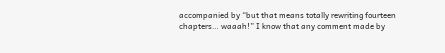accompanied by “but that means totally rewriting fourteen chapters… waaah!” I know that any comment made by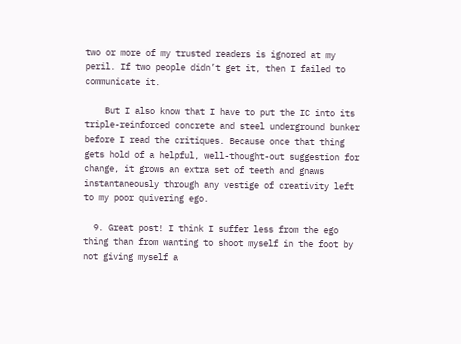two or more of my trusted readers is ignored at my peril. If two people didn’t get it, then I failed to communicate it.

    But I also know that I have to put the IC into its triple-reinforced concrete and steel underground bunker before I read the critiques. Because once that thing gets hold of a helpful, well-thought-out suggestion for change, it grows an extra set of teeth and gnaws instantaneously through any vestige of creativity left to my poor quivering ego.

  9. Great post! I think I suffer less from the ego thing than from wanting to shoot myself in the foot by not giving myself a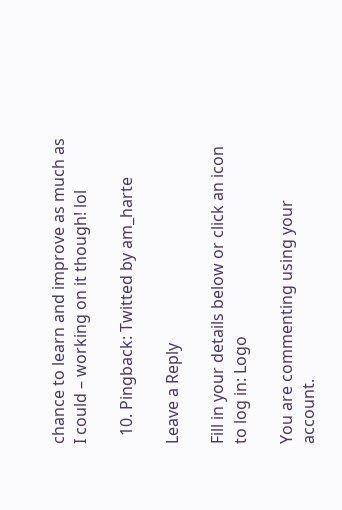chance to learn and improve as much as I could – working on it though! lol

  10. Pingback: Twitted by am_harte

Leave a Reply

Fill in your details below or click an icon to log in: Logo

You are commenting using your account.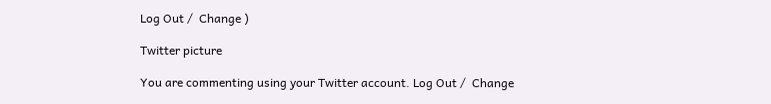Log Out /  Change )

Twitter picture

You are commenting using your Twitter account. Log Out /  Change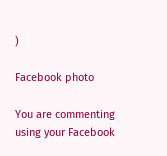)

Facebook photo

You are commenting using your Facebook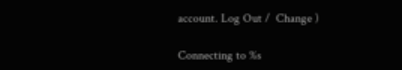account. Log Out /  Change )

Connecting to %s